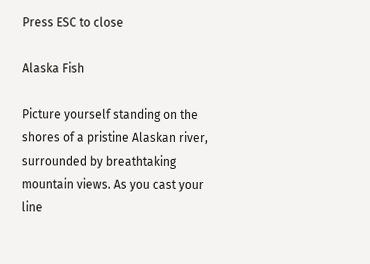Press ESC to close

Alaska Fish

Picture yourself standing on the shores of a pristine Alaskan river, surrounded by breathtaking mountain views. As you cast your line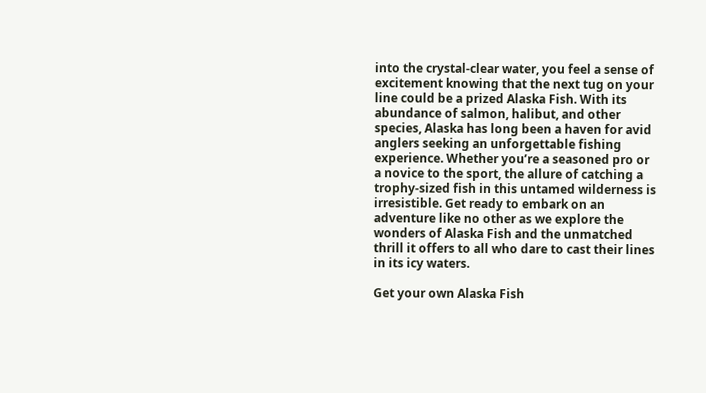into the crystal-clear water, you feel a sense of excitement knowing that the next tug on your line could be a prized Alaska Fish. With its abundance of salmon, halibut, and other species, Alaska has long been a haven for avid anglers seeking an unforgettable fishing experience. Whether you’re a seasoned pro or a novice to the sport, the allure of catching a trophy-sized fish in this untamed wilderness is irresistible. Get ready to embark on an adventure like no other as we explore the wonders of Alaska Fish and the unmatched thrill it offers to all who dare to cast their lines in its icy waters.

Get your own Alaska Fish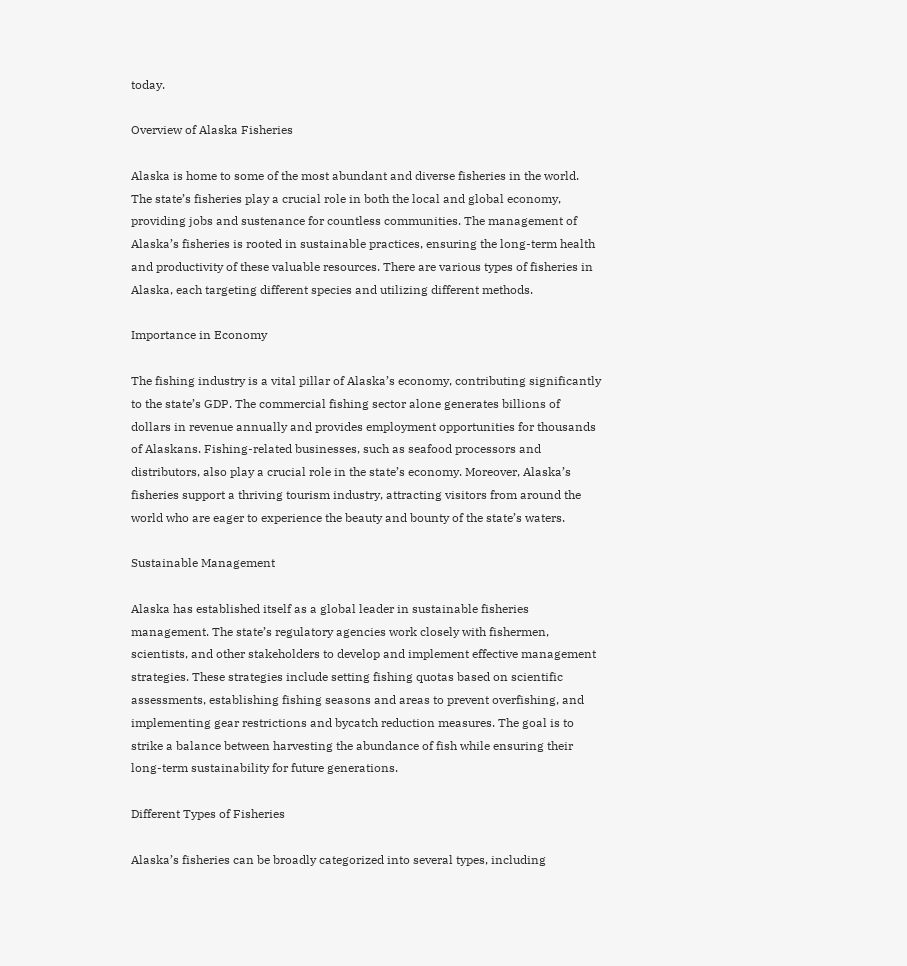today.

Overview of Alaska Fisheries

Alaska is home to some of the most abundant and diverse fisheries in the world. The state’s fisheries play a crucial role in both the local and global economy, providing jobs and sustenance for countless communities. The management of Alaska’s fisheries is rooted in sustainable practices, ensuring the long-term health and productivity of these valuable resources. There are various types of fisheries in Alaska, each targeting different species and utilizing different methods.

Importance in Economy

The fishing industry is a vital pillar of Alaska’s economy, contributing significantly to the state’s GDP. The commercial fishing sector alone generates billions of dollars in revenue annually and provides employment opportunities for thousands of Alaskans. Fishing-related businesses, such as seafood processors and distributors, also play a crucial role in the state’s economy. Moreover, Alaska’s fisheries support a thriving tourism industry, attracting visitors from around the world who are eager to experience the beauty and bounty of the state’s waters.

Sustainable Management

Alaska has established itself as a global leader in sustainable fisheries management. The state’s regulatory agencies work closely with fishermen, scientists, and other stakeholders to develop and implement effective management strategies. These strategies include setting fishing quotas based on scientific assessments, establishing fishing seasons and areas to prevent overfishing, and implementing gear restrictions and bycatch reduction measures. The goal is to strike a balance between harvesting the abundance of fish while ensuring their long-term sustainability for future generations.

Different Types of Fisheries

Alaska’s fisheries can be broadly categorized into several types, including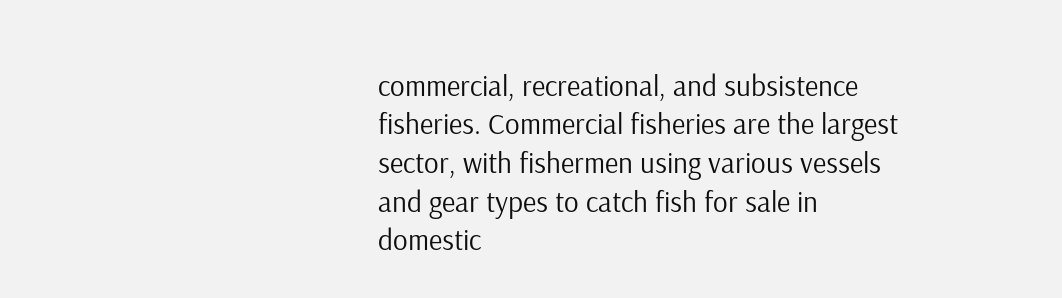commercial, recreational, and subsistence fisheries. Commercial fisheries are the largest sector, with fishermen using various vessels and gear types to catch fish for sale in domestic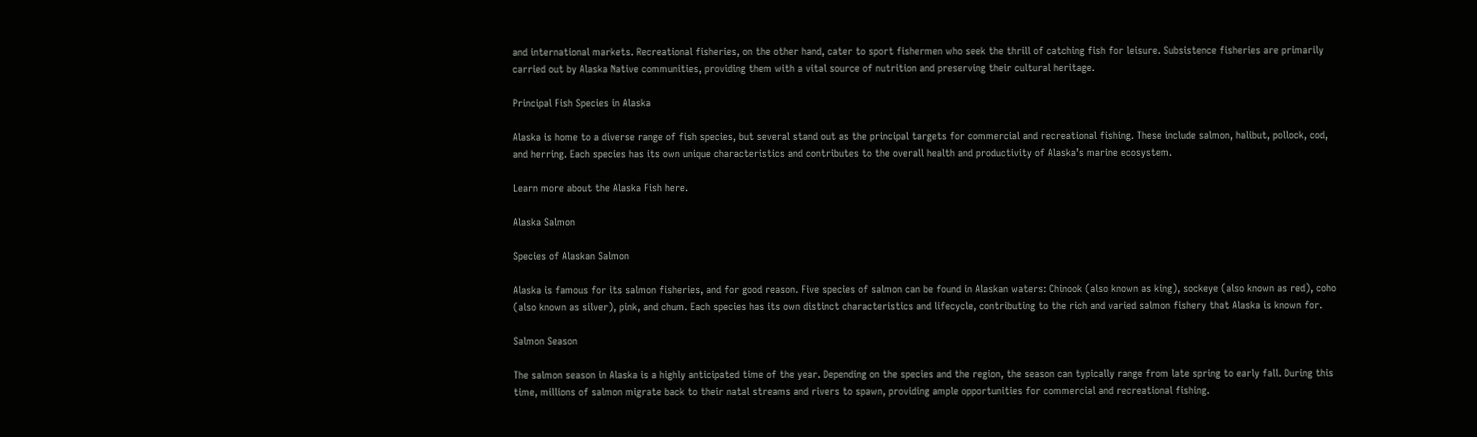and international markets. Recreational fisheries, on the other hand, cater to sport fishermen who seek the thrill of catching fish for leisure. Subsistence fisheries are primarily carried out by Alaska Native communities, providing them with a vital source of nutrition and preserving their cultural heritage.

Principal Fish Species in Alaska

Alaska is home to a diverse range of fish species, but several stand out as the principal targets for commercial and recreational fishing. These include salmon, halibut, pollock, cod, and herring. Each species has its own unique characteristics and contributes to the overall health and productivity of Alaska’s marine ecosystem.

Learn more about the Alaska Fish here.

Alaska Salmon

Species of Alaskan Salmon

Alaska is famous for its salmon fisheries, and for good reason. Five species of salmon can be found in Alaskan waters: Chinook (also known as king), sockeye (also known as red), coho (also known as silver), pink, and chum. Each species has its own distinct characteristics and lifecycle, contributing to the rich and varied salmon fishery that Alaska is known for.

Salmon Season

The salmon season in Alaska is a highly anticipated time of the year. Depending on the species and the region, the season can typically range from late spring to early fall. During this time, millions of salmon migrate back to their natal streams and rivers to spawn, providing ample opportunities for commercial and recreational fishing.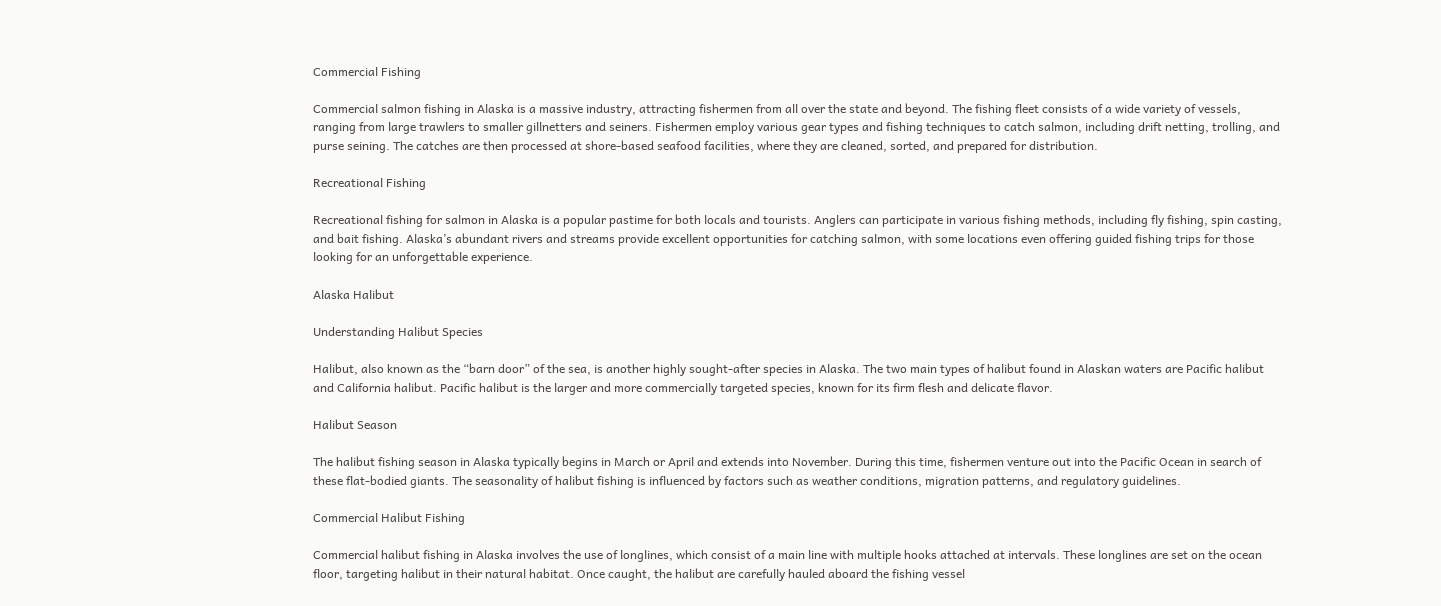Commercial Fishing

Commercial salmon fishing in Alaska is a massive industry, attracting fishermen from all over the state and beyond. The fishing fleet consists of a wide variety of vessels, ranging from large trawlers to smaller gillnetters and seiners. Fishermen employ various gear types and fishing techniques to catch salmon, including drift netting, trolling, and purse seining. The catches are then processed at shore-based seafood facilities, where they are cleaned, sorted, and prepared for distribution.

Recreational Fishing

Recreational fishing for salmon in Alaska is a popular pastime for both locals and tourists. Anglers can participate in various fishing methods, including fly fishing, spin casting, and bait fishing. Alaska’s abundant rivers and streams provide excellent opportunities for catching salmon, with some locations even offering guided fishing trips for those looking for an unforgettable experience.

Alaska Halibut

Understanding Halibut Species

Halibut, also known as the “barn door” of the sea, is another highly sought-after species in Alaska. The two main types of halibut found in Alaskan waters are Pacific halibut and California halibut. Pacific halibut is the larger and more commercially targeted species, known for its firm flesh and delicate flavor.

Halibut Season

The halibut fishing season in Alaska typically begins in March or April and extends into November. During this time, fishermen venture out into the Pacific Ocean in search of these flat-bodied giants. The seasonality of halibut fishing is influenced by factors such as weather conditions, migration patterns, and regulatory guidelines.

Commercial Halibut Fishing

Commercial halibut fishing in Alaska involves the use of longlines, which consist of a main line with multiple hooks attached at intervals. These longlines are set on the ocean floor, targeting halibut in their natural habitat. Once caught, the halibut are carefully hauled aboard the fishing vessel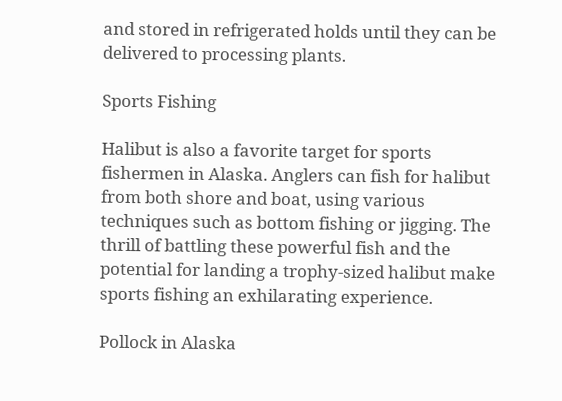and stored in refrigerated holds until they can be delivered to processing plants.

Sports Fishing

Halibut is also a favorite target for sports fishermen in Alaska. Anglers can fish for halibut from both shore and boat, using various techniques such as bottom fishing or jigging. The thrill of battling these powerful fish and the potential for landing a trophy-sized halibut make sports fishing an exhilarating experience.

Pollock in Alaska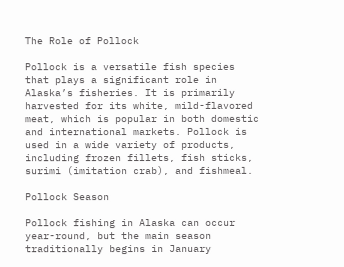The Role of Pollock

Pollock is a versatile fish species that plays a significant role in Alaska’s fisheries. It is primarily harvested for its white, mild-flavored meat, which is popular in both domestic and international markets. Pollock is used in a wide variety of products, including frozen fillets, fish sticks, surimi (imitation crab), and fishmeal.

Pollock Season

Pollock fishing in Alaska can occur year-round, but the main season traditionally begins in January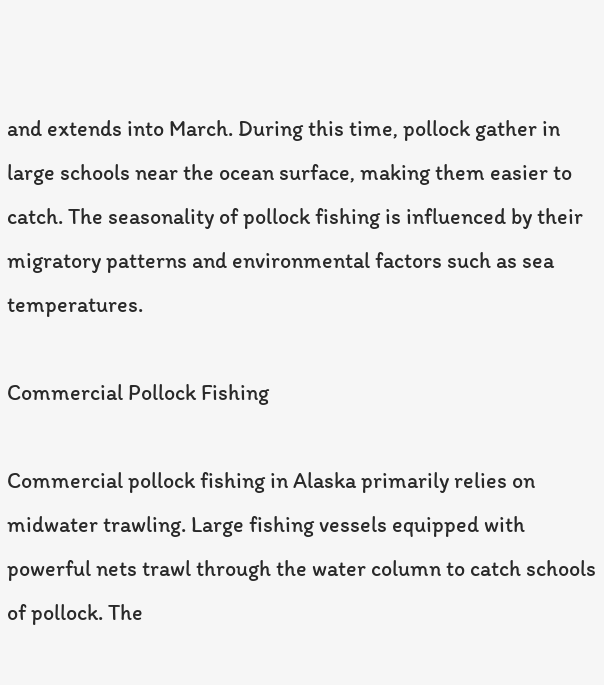and extends into March. During this time, pollock gather in large schools near the ocean surface, making them easier to catch. The seasonality of pollock fishing is influenced by their migratory patterns and environmental factors such as sea temperatures.

Commercial Pollock Fishing

Commercial pollock fishing in Alaska primarily relies on midwater trawling. Large fishing vessels equipped with powerful nets trawl through the water column to catch schools of pollock. The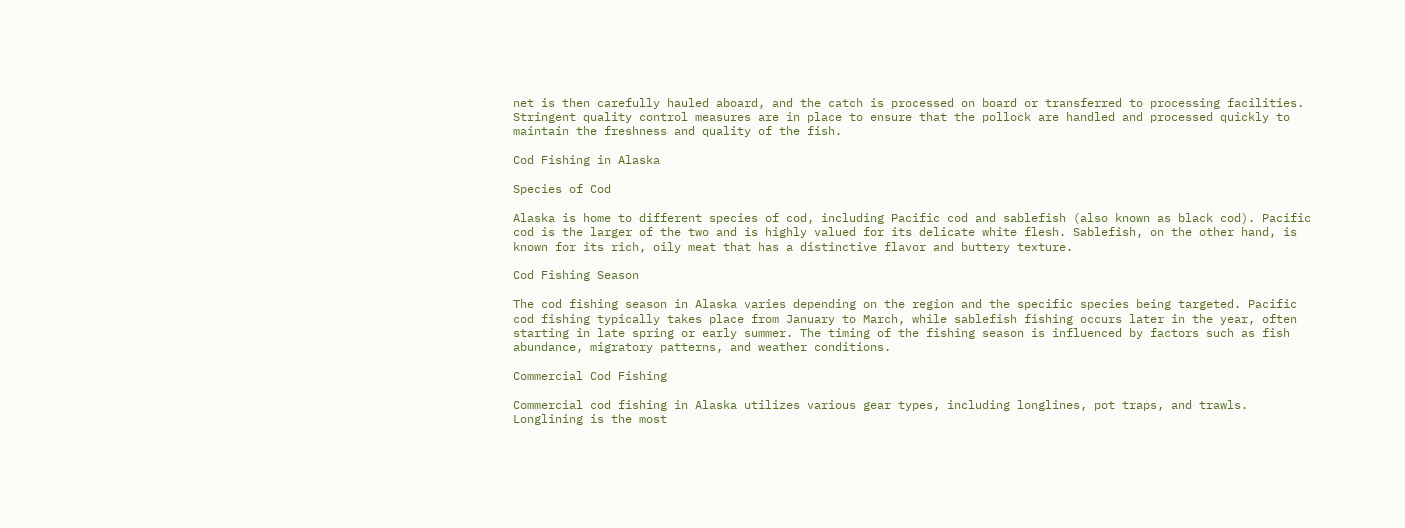net is then carefully hauled aboard, and the catch is processed on board or transferred to processing facilities. Stringent quality control measures are in place to ensure that the pollock are handled and processed quickly to maintain the freshness and quality of the fish.

Cod Fishing in Alaska

Species of Cod

Alaska is home to different species of cod, including Pacific cod and sablefish (also known as black cod). Pacific cod is the larger of the two and is highly valued for its delicate white flesh. Sablefish, on the other hand, is known for its rich, oily meat that has a distinctive flavor and buttery texture.

Cod Fishing Season

The cod fishing season in Alaska varies depending on the region and the specific species being targeted. Pacific cod fishing typically takes place from January to March, while sablefish fishing occurs later in the year, often starting in late spring or early summer. The timing of the fishing season is influenced by factors such as fish abundance, migratory patterns, and weather conditions.

Commercial Cod Fishing

Commercial cod fishing in Alaska utilizes various gear types, including longlines, pot traps, and trawls. Longlining is the most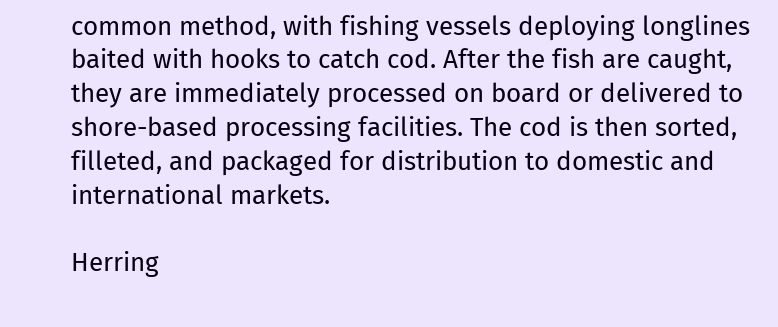common method, with fishing vessels deploying longlines baited with hooks to catch cod. After the fish are caught, they are immediately processed on board or delivered to shore-based processing facilities. The cod is then sorted, filleted, and packaged for distribution to domestic and international markets.

Herring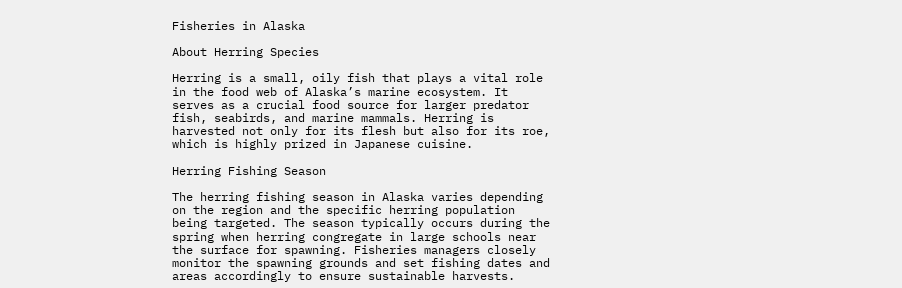Fisheries in Alaska

About Herring Species

Herring is a small, oily fish that plays a vital role in the food web of Alaska’s marine ecosystem. It serves as a crucial food source for larger predator fish, seabirds, and marine mammals. Herring is harvested not only for its flesh but also for its roe, which is highly prized in Japanese cuisine.

Herring Fishing Season

The herring fishing season in Alaska varies depending on the region and the specific herring population being targeted. The season typically occurs during the spring when herring congregate in large schools near the surface for spawning. Fisheries managers closely monitor the spawning grounds and set fishing dates and areas accordingly to ensure sustainable harvests.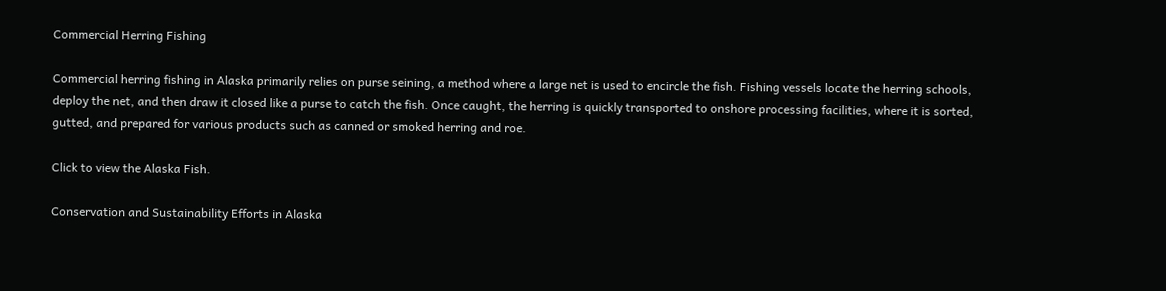Commercial Herring Fishing

Commercial herring fishing in Alaska primarily relies on purse seining, a method where a large net is used to encircle the fish. Fishing vessels locate the herring schools, deploy the net, and then draw it closed like a purse to catch the fish. Once caught, the herring is quickly transported to onshore processing facilities, where it is sorted, gutted, and prepared for various products such as canned or smoked herring and roe.

Click to view the Alaska Fish.

Conservation and Sustainability Efforts in Alaska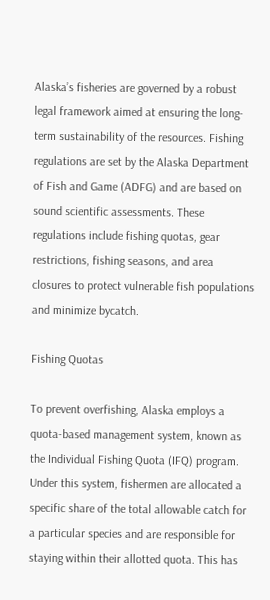Alaska’s fisheries are governed by a robust legal framework aimed at ensuring the long-term sustainability of the resources. Fishing regulations are set by the Alaska Department of Fish and Game (ADFG) and are based on sound scientific assessments. These regulations include fishing quotas, gear restrictions, fishing seasons, and area closures to protect vulnerable fish populations and minimize bycatch.

Fishing Quotas

To prevent overfishing, Alaska employs a quota-based management system, known as the Individual Fishing Quota (IFQ) program. Under this system, fishermen are allocated a specific share of the total allowable catch for a particular species and are responsible for staying within their allotted quota. This has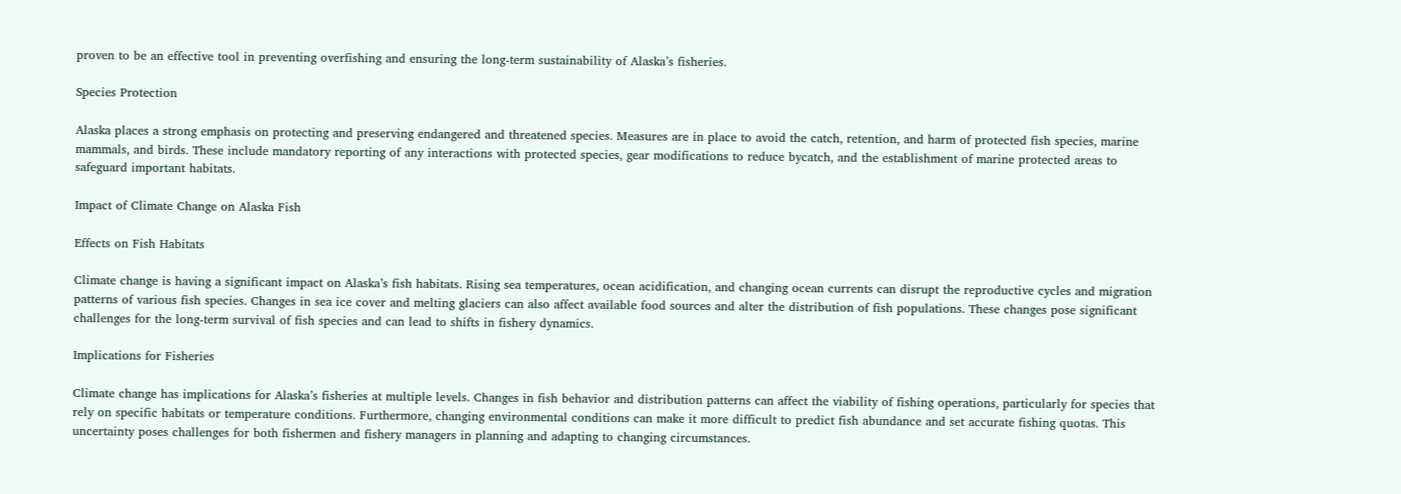proven to be an effective tool in preventing overfishing and ensuring the long-term sustainability of Alaska’s fisheries.

Species Protection

Alaska places a strong emphasis on protecting and preserving endangered and threatened species. Measures are in place to avoid the catch, retention, and harm of protected fish species, marine mammals, and birds. These include mandatory reporting of any interactions with protected species, gear modifications to reduce bycatch, and the establishment of marine protected areas to safeguard important habitats.

Impact of Climate Change on Alaska Fish

Effects on Fish Habitats

Climate change is having a significant impact on Alaska’s fish habitats. Rising sea temperatures, ocean acidification, and changing ocean currents can disrupt the reproductive cycles and migration patterns of various fish species. Changes in sea ice cover and melting glaciers can also affect available food sources and alter the distribution of fish populations. These changes pose significant challenges for the long-term survival of fish species and can lead to shifts in fishery dynamics.

Implications for Fisheries

Climate change has implications for Alaska’s fisheries at multiple levels. Changes in fish behavior and distribution patterns can affect the viability of fishing operations, particularly for species that rely on specific habitats or temperature conditions. Furthermore, changing environmental conditions can make it more difficult to predict fish abundance and set accurate fishing quotas. This uncertainty poses challenges for both fishermen and fishery managers in planning and adapting to changing circumstances.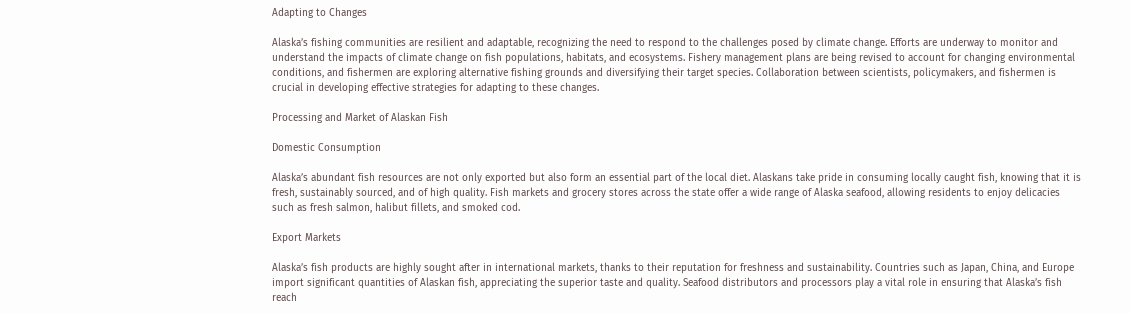Adapting to Changes

Alaska’s fishing communities are resilient and adaptable, recognizing the need to respond to the challenges posed by climate change. Efforts are underway to monitor and understand the impacts of climate change on fish populations, habitats, and ecosystems. Fishery management plans are being revised to account for changing environmental conditions, and fishermen are exploring alternative fishing grounds and diversifying their target species. Collaboration between scientists, policymakers, and fishermen is crucial in developing effective strategies for adapting to these changes.

Processing and Market of Alaskan Fish

Domestic Consumption

Alaska’s abundant fish resources are not only exported but also form an essential part of the local diet. Alaskans take pride in consuming locally caught fish, knowing that it is fresh, sustainably sourced, and of high quality. Fish markets and grocery stores across the state offer a wide range of Alaska seafood, allowing residents to enjoy delicacies such as fresh salmon, halibut fillets, and smoked cod.

Export Markets

Alaska’s fish products are highly sought after in international markets, thanks to their reputation for freshness and sustainability. Countries such as Japan, China, and Europe import significant quantities of Alaskan fish, appreciating the superior taste and quality. Seafood distributors and processors play a vital role in ensuring that Alaska’s fish reach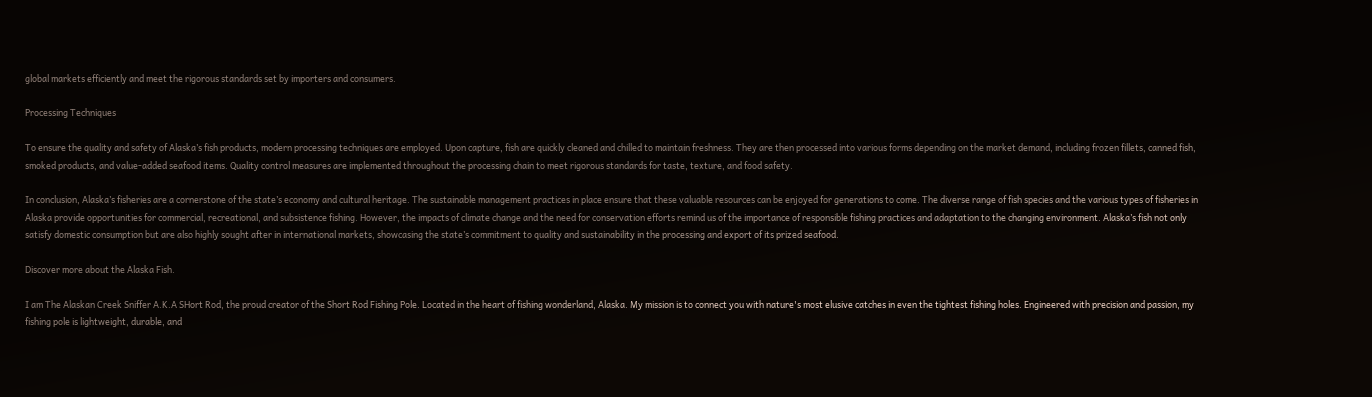global markets efficiently and meet the rigorous standards set by importers and consumers.

Processing Techniques

To ensure the quality and safety of Alaska’s fish products, modern processing techniques are employed. Upon capture, fish are quickly cleaned and chilled to maintain freshness. They are then processed into various forms depending on the market demand, including frozen fillets, canned fish, smoked products, and value-added seafood items. Quality control measures are implemented throughout the processing chain to meet rigorous standards for taste, texture, and food safety.

In conclusion, Alaska’s fisheries are a cornerstone of the state’s economy and cultural heritage. The sustainable management practices in place ensure that these valuable resources can be enjoyed for generations to come. The diverse range of fish species and the various types of fisheries in Alaska provide opportunities for commercial, recreational, and subsistence fishing. However, the impacts of climate change and the need for conservation efforts remind us of the importance of responsible fishing practices and adaptation to the changing environment. Alaska’s fish not only satisfy domestic consumption but are also highly sought after in international markets, showcasing the state’s commitment to quality and sustainability in the processing and export of its prized seafood.

Discover more about the Alaska Fish.

I am The Alaskan Creek Sniffer A.K.A SHort Rod, the proud creator of the Short Rod Fishing Pole. Located in the heart of fishing wonderland, Alaska. My mission is to connect you with nature's most elusive catches in even the tightest fishing holes. Engineered with precision and passion, my fishing pole is lightweight, durable, and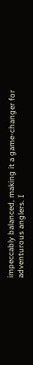impeccably balanced, making it a game-changer for adventurous anglers. I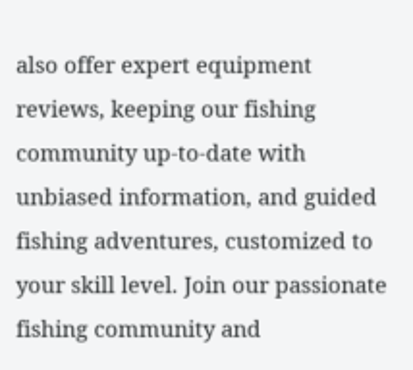also offer expert equipment reviews, keeping our fishing community up-to-date with unbiased information, and guided fishing adventures, customized to your skill level. Join our passionate fishing community and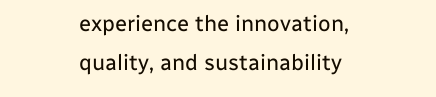experience the innovation, quality, and sustainability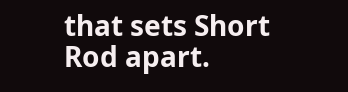that sets Short Rod apart.